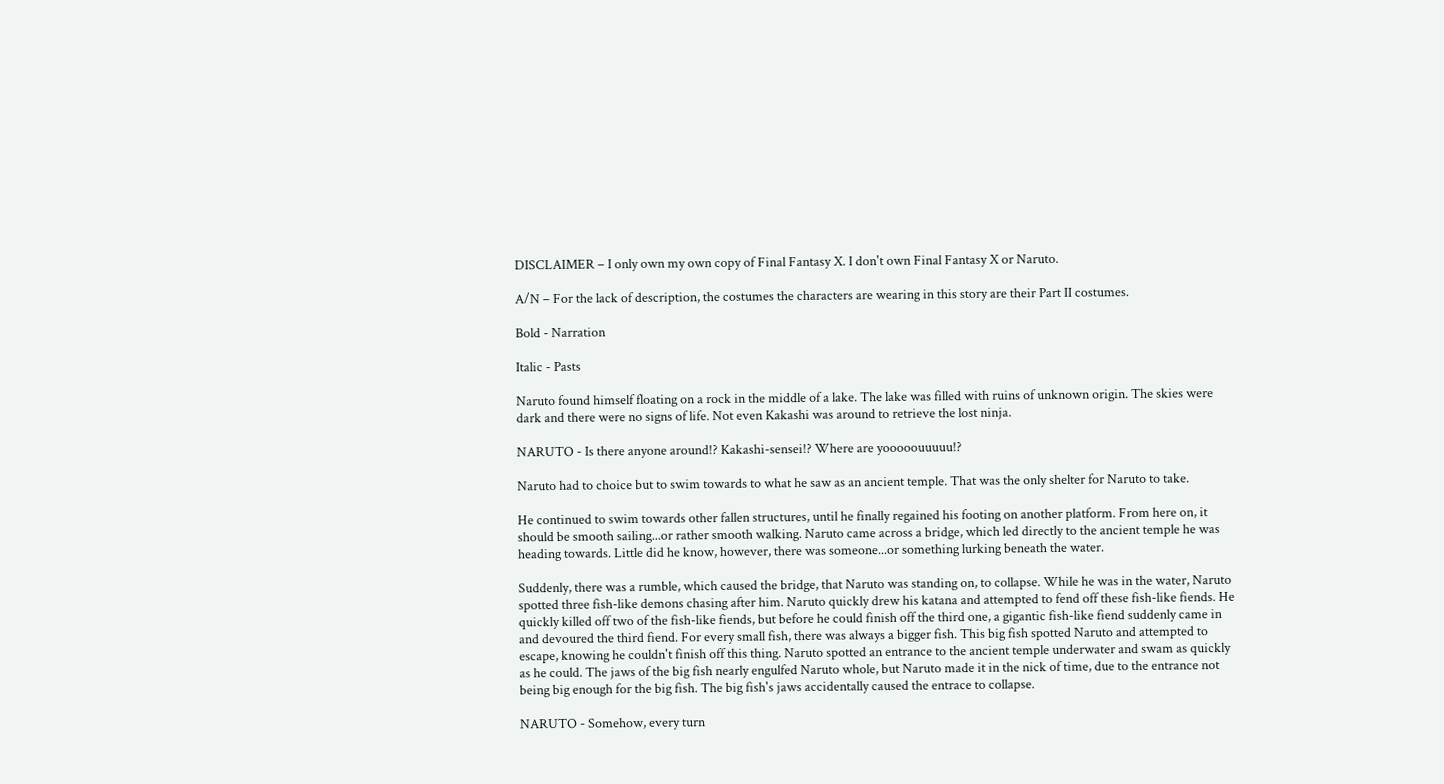DISCLAIMER – I only own my own copy of Final Fantasy X. I don't own Final Fantasy X or Naruto.

A/N – For the lack of description, the costumes the characters are wearing in this story are their Part II costumes.

Bold - Narration

Italic - Pasts

Naruto found himself floating on a rock in the middle of a lake. The lake was filled with ruins of unknown origin. The skies were dark and there were no signs of life. Not even Kakashi was around to retrieve the lost ninja.

NARUTO - Is there anyone around!? Kakashi-sensei!? Where are yooooouuuuu!?

Naruto had to choice but to swim towards to what he saw as an ancient temple. That was the only shelter for Naruto to take.

He continued to swim towards other fallen structures, until he finally regained his footing on another platform. From here on, it should be smooth sailing...or rather smooth walking. Naruto came across a bridge, which led directly to the ancient temple he was heading towards. Little did he know, however, there was someone...or something lurking beneath the water.

Suddenly, there was a rumble, which caused the bridge, that Naruto was standing on, to collapse. While he was in the water, Naruto spotted three fish-like demons chasing after him. Naruto quickly drew his katana and attempted to fend off these fish-like fiends. He quickly killed off two of the fish-like fiends, but before he could finish off the third one, a gigantic fish-like fiend suddenly came in and devoured the third fiend. For every small fish, there was always a bigger fish. This big fish spotted Naruto and attempted to escape, knowing he couldn't finish off this thing. Naruto spotted an entrance to the ancient temple underwater and swam as quickly as he could. The jaws of the big fish nearly engulfed Naruto whole, but Naruto made it in the nick of time, due to the entrance not being big enough for the big fish. The big fish's jaws accidentally caused the entrace to collapse.

NARUTO - Somehow, every turn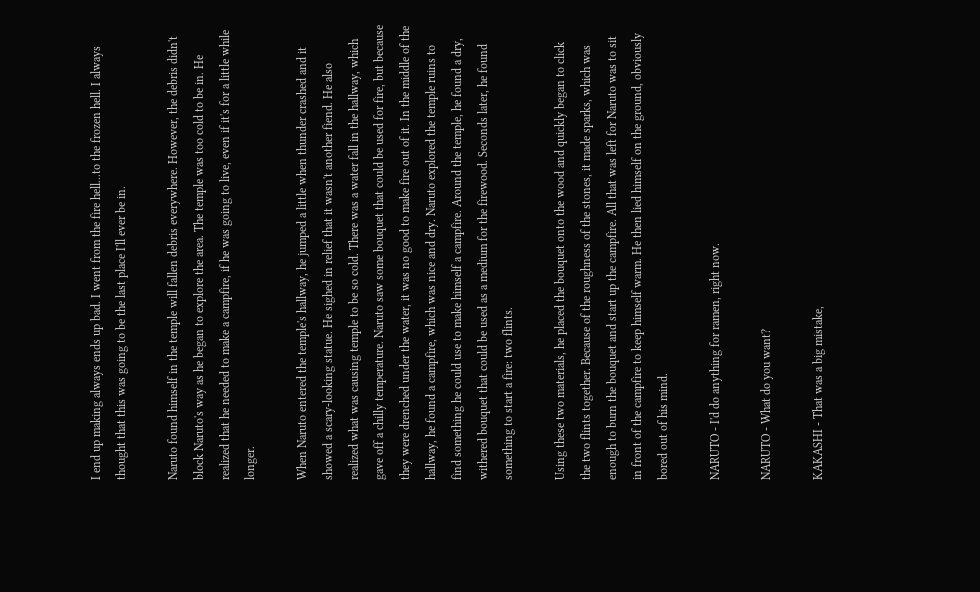I end up making always ends up bad. I went from the fire hell...to the frozen hell. I always thought that this was going to be the last place I'll ever be in.

Naruto found himself in the temple will fallen debris everywhere. However, the debris didn't block Naruto's way as he began to explore the area. The temple was too cold to be in. He realized that he needed to make a campfire, if he was going to live, even if it's for a little while longer.

When Naruto entered the temple's hallway, he jumped a little when thunder crashed and it showed a scary-looking statue. He sighed in relief that it wasn't another fiend. He also realized what was causing temple to be so cold. There was a water fall in the hallway, which gave off a chilly temperature. Naruto saw some bouquet that could be used for fire, but because they were drenched under the water, it was no good to make fire out of it. In the middle of the hallway, he found a campfire, which was nice and dry. Naruto explored the temple ruins to find something he could use to make himself a campfire. Around the temple, he found a dry, withered bouquet that could be used as a medium for the firewood. Seconds later, he found something to start a fire: two flints.

Using these two materials, he placed the bouquet onto the wood and quickly began to click the two flints together. Because of the roughness of the stones, it made sparks, which was enough to burn the bouquet and start up the campfire. All that was left for Naruto was to sit in front of the campfire to keep himself warm. He then lied himself on the ground, obviously bored out of his mind.

NARUTO - I'd do anything for ramen, right now.

NARUTO - What do you want?

KAKASHI - That was a big mistake,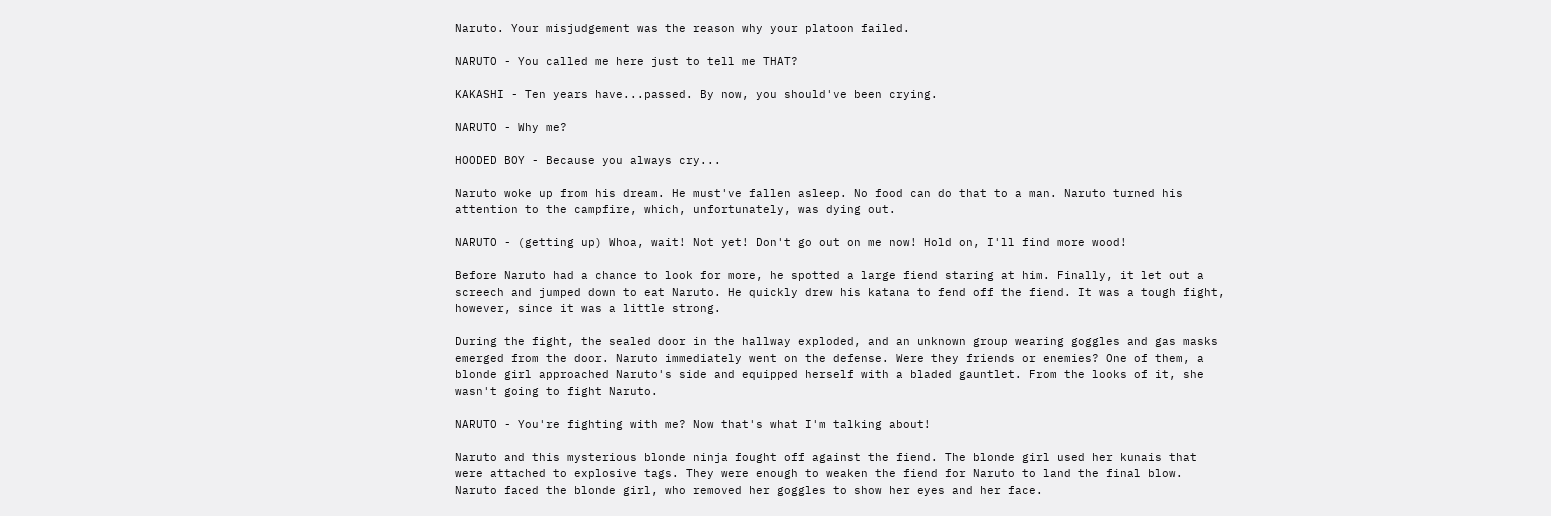Naruto. Your misjudgement was the reason why your platoon failed.

NARUTO - You called me here just to tell me THAT?

KAKASHI - Ten years have...passed. By now, you should've been crying.

NARUTO - Why me?

HOODED BOY - Because you always cry...

Naruto woke up from his dream. He must've fallen asleep. No food can do that to a man. Naruto turned his attention to the campfire, which, unfortunately, was dying out.

NARUTO - (getting up) Whoa, wait! Not yet! Don't go out on me now! Hold on, I'll find more wood!

Before Naruto had a chance to look for more, he spotted a large fiend staring at him. Finally, it let out a screech and jumped down to eat Naruto. He quickly drew his katana to fend off the fiend. It was a tough fight, however, since it was a little strong.

During the fight, the sealed door in the hallway exploded, and an unknown group wearing goggles and gas masks emerged from the door. Naruto immediately went on the defense. Were they friends or enemies? One of them, a blonde girl approached Naruto's side and equipped herself with a bladed gauntlet. From the looks of it, she wasn't going to fight Naruto.

NARUTO - You're fighting with me? Now that's what I'm talking about!

Naruto and this mysterious blonde ninja fought off against the fiend. The blonde girl used her kunais that were attached to explosive tags. They were enough to weaken the fiend for Naruto to land the final blow. Naruto faced the blonde girl, who removed her goggles to show her eyes and her face.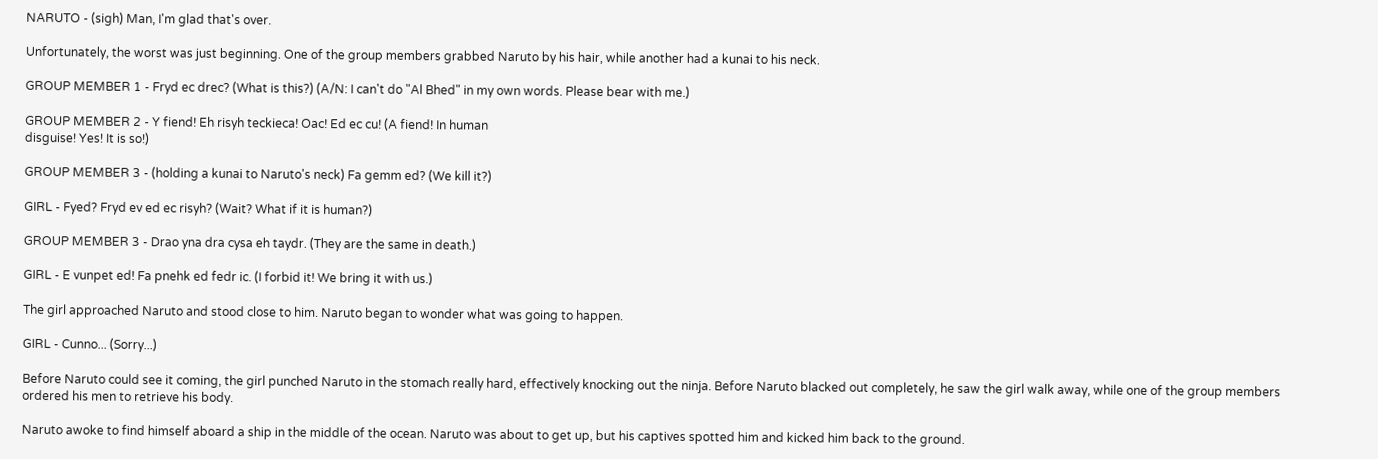NARUTO - (sigh) Man, I'm glad that's over.

Unfortunately, the worst was just beginning. One of the group members grabbed Naruto by his hair, while another had a kunai to his neck.

GROUP MEMBER 1 - Fryd ec drec? (What is this?) (A/N: I can't do "Al Bhed" in my own words. Please bear with me.)

GROUP MEMBER 2 - Y fiend! Eh risyh teckieca! Oac! Ed ec cu! (A fiend! In human
disguise! Yes! It is so!)

GROUP MEMBER 3 - (holding a kunai to Naruto's neck) Fa gemm ed? (We kill it?)

GIRL - Fyed? Fryd ev ed ec risyh? (Wait? What if it is human?)

GROUP MEMBER 3 - Drao yna dra cysa eh taydr. (They are the same in death.)

GIRL - E vunpet ed! Fa pnehk ed fedr ic. (I forbid it! We bring it with us.)

The girl approached Naruto and stood close to him. Naruto began to wonder what was going to happen.

GIRL - Cunno... (Sorry...)

Before Naruto could see it coming, the girl punched Naruto in the stomach really hard, effectively knocking out the ninja. Before Naruto blacked out completely, he saw the girl walk away, while one of the group members ordered his men to retrieve his body.

Naruto awoke to find himself aboard a ship in the middle of the ocean. Naruto was about to get up, but his captives spotted him and kicked him back to the ground.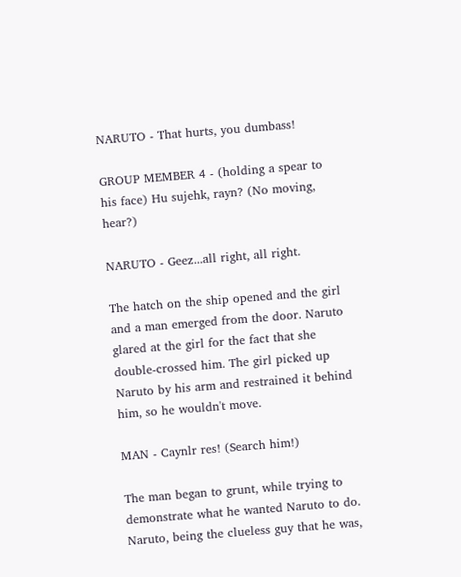NARUTO - That hurts, you dumbass!

GROUP MEMBER 4 - (holding a spear to his face) Hu sujehk, rayn? (No moving, hear?)

NARUTO - Geez...all right, all right.

The hatch on the ship opened and the girl and a man emerged from the door. Naruto glared at the girl for the fact that she double-crossed him. The girl picked up Naruto by his arm and restrained it behind him, so he wouldn't move.

MAN - Caynlr res! (Search him!)

The man began to grunt, while trying to demonstrate what he wanted Naruto to do. Naruto, being the clueless guy that he was,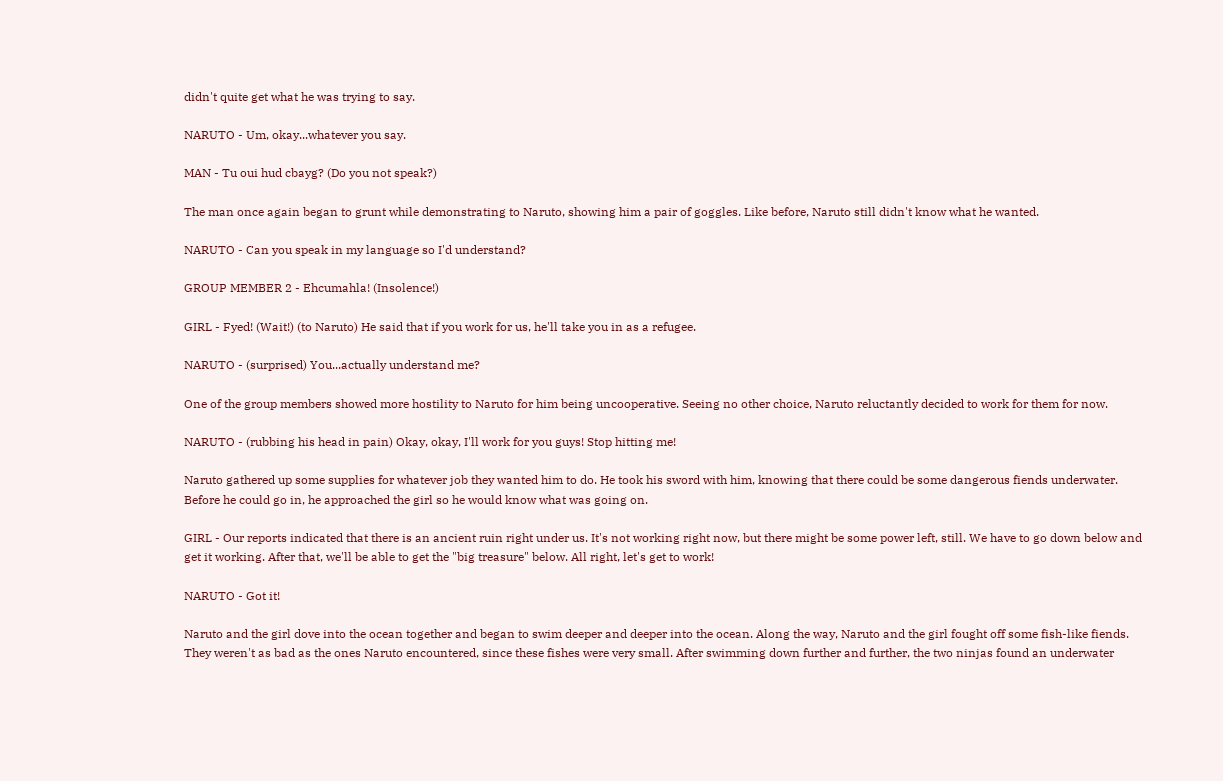didn't quite get what he was trying to say.

NARUTO - Um, okay...whatever you say.

MAN - Tu oui hud cbayg? (Do you not speak?)

The man once again began to grunt while demonstrating to Naruto, showing him a pair of goggles. Like before, Naruto still didn't know what he wanted.

NARUTO - Can you speak in my language so I'd understand?

GROUP MEMBER 2 - Ehcumahla! (Insolence!)

GIRL - Fyed! (Wait!) (to Naruto) He said that if you work for us, he'll take you in as a refugee.

NARUTO - (surprised) You...actually understand me?

One of the group members showed more hostility to Naruto for him being uncooperative. Seeing no other choice, Naruto reluctantly decided to work for them for now.

NARUTO - (rubbing his head in pain) Okay, okay, I'll work for you guys! Stop hitting me!

Naruto gathered up some supplies for whatever job they wanted him to do. He took his sword with him, knowing that there could be some dangerous fiends underwater. Before he could go in, he approached the girl so he would know what was going on.

GIRL - Our reports indicated that there is an ancient ruin right under us. It's not working right now, but there might be some power left, still. We have to go down below and get it working. After that, we'll be able to get the "big treasure" below. All right, let's get to work!

NARUTO - Got it!

Naruto and the girl dove into the ocean together and began to swim deeper and deeper into the ocean. Along the way, Naruto and the girl fought off some fish-like fiends. They weren't as bad as the ones Naruto encountered, since these fishes were very small. After swimming down further and further, the two ninjas found an underwater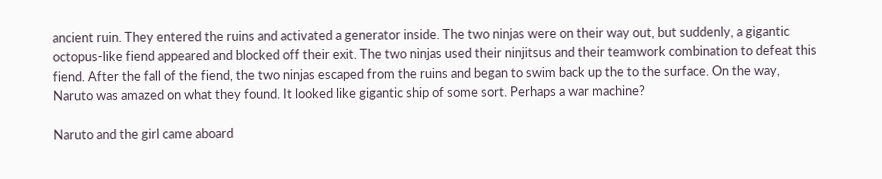ancient ruin. They entered the ruins and activated a generator inside. The two ninjas were on their way out, but suddenly, a gigantic octopus-like fiend appeared and blocked off their exit. The two ninjas used their ninjitsus and their teamwork combination to defeat this fiend. After the fall of the fiend, the two ninjas escaped from the ruins and began to swim back up the to the surface. On the way, Naruto was amazed on what they found. It looked like gigantic ship of some sort. Perhaps a war machine?

Naruto and the girl came aboard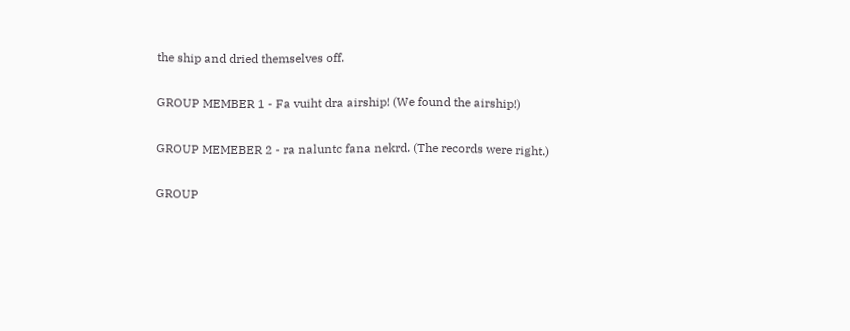the ship and dried themselves off.

GROUP MEMBER 1 - Fa vuiht dra airship! (We found the airship!)

GROUP MEMEBER 2 - ra naluntc fana nekrd. (The records were right.)

GROUP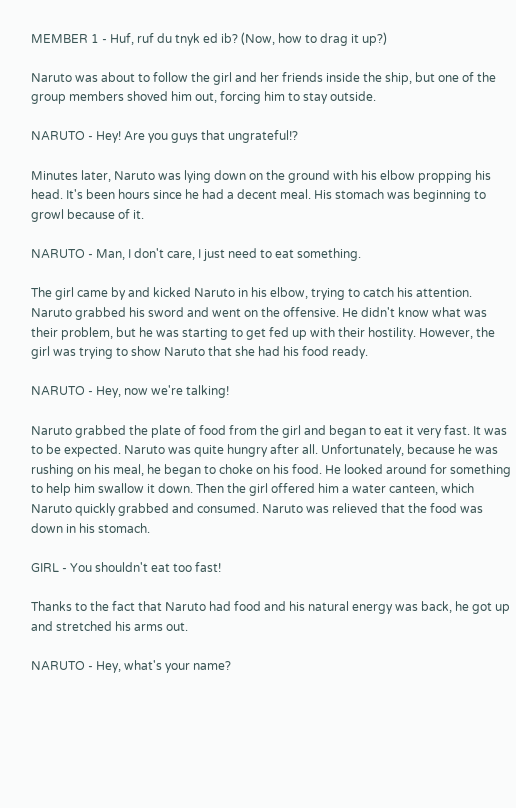MEMBER 1 - Huf, ruf du tnyk ed ib? (Now, how to drag it up?)

Naruto was about to follow the girl and her friends inside the ship, but one of the group members shoved him out, forcing him to stay outside.

NARUTO - Hey! Are you guys that ungrateful!?

Minutes later, Naruto was lying down on the ground with his elbow propping his head. It's been hours since he had a decent meal. His stomach was beginning to growl because of it.

NARUTO - Man, I don't care, I just need to eat something.

The girl came by and kicked Naruto in his elbow, trying to catch his attention. Naruto grabbed his sword and went on the offensive. He didn't know what was their problem, but he was starting to get fed up with their hostility. However, the girl was trying to show Naruto that she had his food ready.

NARUTO - Hey, now we're talking!

Naruto grabbed the plate of food from the girl and began to eat it very fast. It was to be expected. Naruto was quite hungry after all. Unfortunately, because he was rushing on his meal, he began to choke on his food. He looked around for something to help him swallow it down. Then the girl offered him a water canteen, which Naruto quickly grabbed and consumed. Naruto was relieved that the food was down in his stomach.

GIRL - You shouldn't eat too fast!

Thanks to the fact that Naruto had food and his natural energy was back, he got up and stretched his arms out.

NARUTO - Hey, what's your name?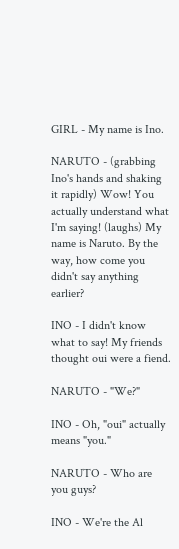GIRL - My name is Ino.

NARUTO - (grabbing Ino's hands and shaking it rapidly) Wow! You actually understand what I'm saying! (laughs) My name is Naruto. By the way, how come you didn't say anything earlier?

INO - I didn't know what to say! My friends thought oui were a fiend.

NARUTO - "We?"

INO - Oh, "oui" actually means "you."

NARUTO - Who are you guys?

INO - We're the Al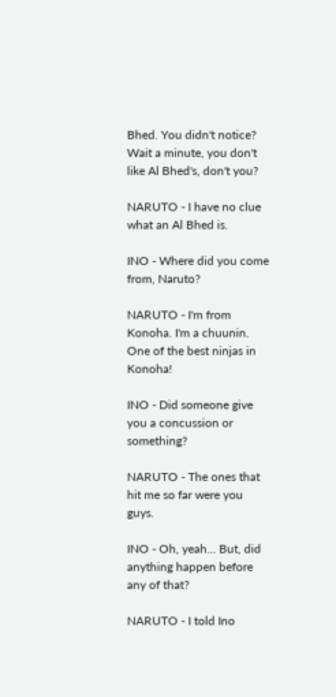Bhed. You didn't notice? Wait a minute, you don't like Al Bhed's, don't you?

NARUTO - I have no clue what an Al Bhed is.

INO - Where did you come from, Naruto?

NARUTO - I'm from Konoha. I'm a chuunin. One of the best ninjas in Konoha!

INO - Did someone give you a concussion or something?

NARUTO - The ones that hit me so far were you guys.

INO - Oh, yeah... But, did anything happen before any of that?

NARUTO - I told Ino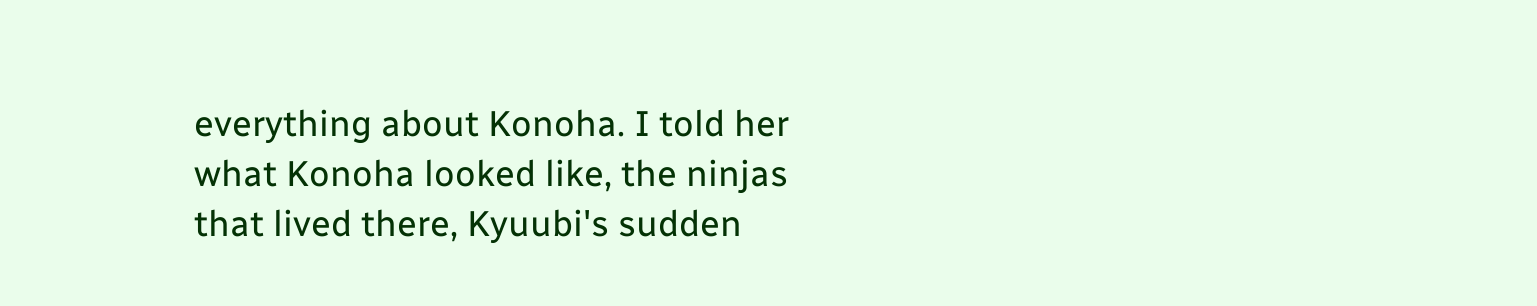everything about Konoha. I told her what Konoha looked like, the ninjas that lived there, Kyuubi's sudden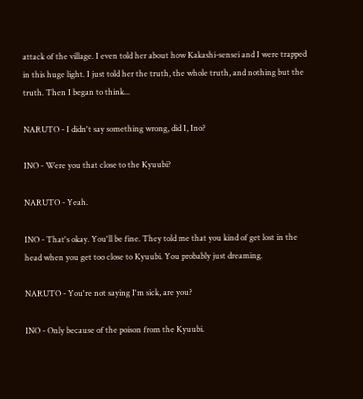attack of the village. I even told her about how Kakashi-sensei and I were trapped in this huge light. I just told her the truth, the whole truth, and nothing but the truth. Then I began to think...

NARUTO - I didn't say something wrong, did I, Ino?

INO - Were you that close to the Kyuubi?

NARUTO - Yeah.

INO - That's okay. You'll be fine. They told me that you kind of get lost in the head when you get too close to Kyuubi. You probably just dreaming.

NARUTO - You're not saying I'm sick, are you?

INO - Only because of the poison from the Kyuubi.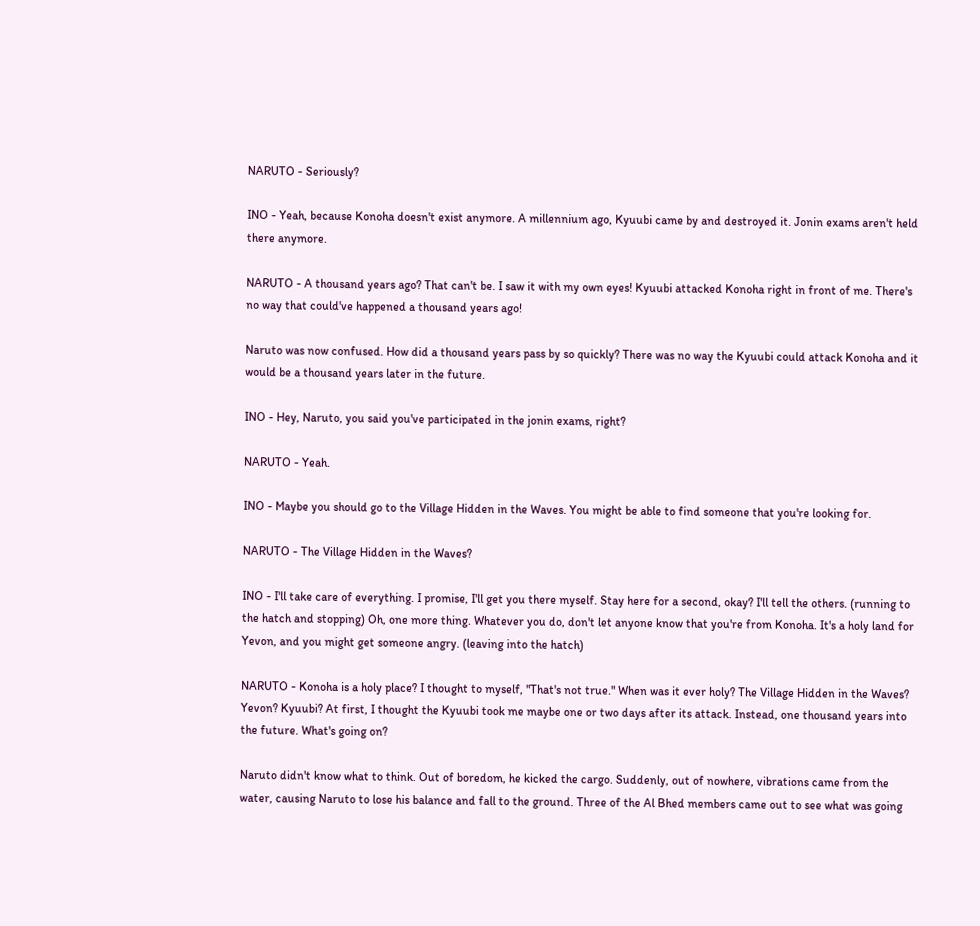NARUTO - Seriously?

INO - Yeah, because Konoha doesn't exist anymore. A millennium ago, Kyuubi came by and destroyed it. Jonin exams aren't held there anymore.

NARUTO - A thousand years ago? That can't be. I saw it with my own eyes! Kyuubi attacked Konoha right in front of me. There's no way that could've happened a thousand years ago!

Naruto was now confused. How did a thousand years pass by so quickly? There was no way the Kyuubi could attack Konoha and it would be a thousand years later in the future.

INO - Hey, Naruto, you said you've participated in the jonin exams, right?

NARUTO - Yeah.

INO - Maybe you should go to the Village Hidden in the Waves. You might be able to find someone that you're looking for.

NARUTO - The Village Hidden in the Waves?

INO - I'll take care of everything. I promise, I'll get you there myself. Stay here for a second, okay? I'll tell the others. (running to the hatch and stopping) Oh, one more thing. Whatever you do, don't let anyone know that you're from Konoha. It's a holy land for Yevon, and you might get someone angry. (leaving into the hatch)

NARUTO - Konoha is a holy place? I thought to myself, "That's not true." When was it ever holy? The Village Hidden in the Waves? Yevon? Kyuubi? At first, I thought the Kyuubi took me maybe one or two days after its attack. Instead, one thousand years into the future. What's going on?

Naruto didn't know what to think. Out of boredom, he kicked the cargo. Suddenly, out of nowhere, vibrations came from the water, causing Naruto to lose his balance and fall to the ground. Three of the Al Bhed members came out to see what was going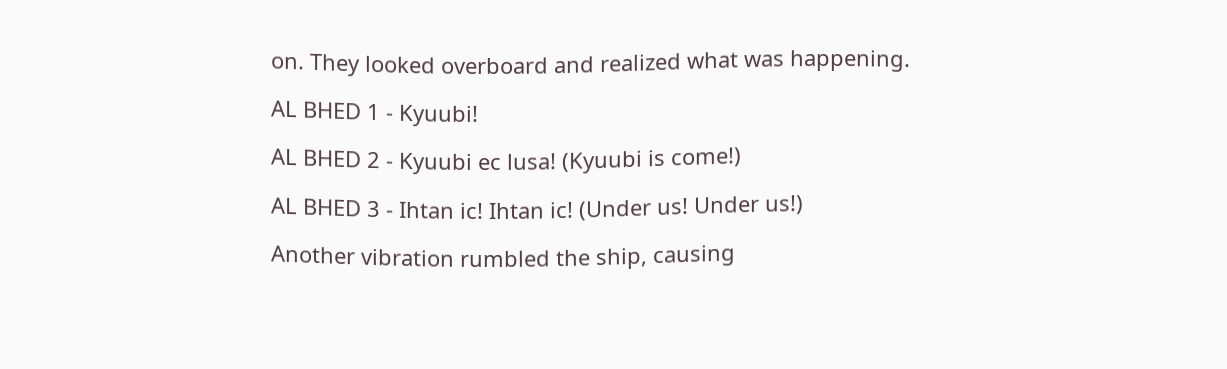on. They looked overboard and realized what was happening.

AL BHED 1 - Kyuubi!

AL BHED 2 - Kyuubi ec lusa! (Kyuubi is come!)

AL BHED 3 - Ihtan ic! Ihtan ic! (Under us! Under us!)

Another vibration rumbled the ship, causing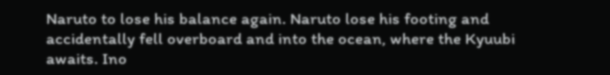Naruto to lose his balance again. Naruto lose his footing and accidentally fell overboard and into the ocean, where the Kyuubi awaits. Ino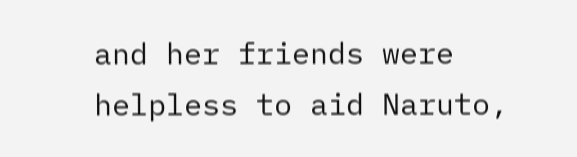and her friends were helpless to aid Naruto,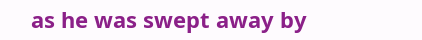as he was swept away by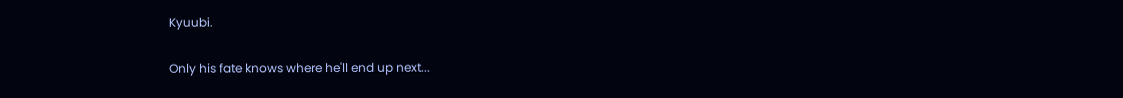Kyuubi.

Only his fate knows where he'll end up next...